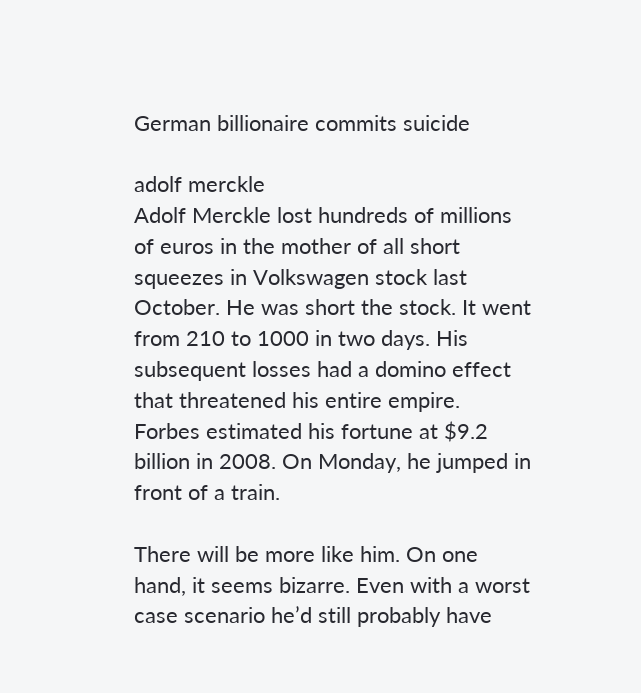German billionaire commits suicide

adolf merckle
Adolf Merckle lost hundreds of millions of euros in the mother of all short squeezes in Volkswagen stock last October. He was short the stock. It went from 210 to 1000 in two days. His subsequent losses had a domino effect that threatened his entire empire. Forbes estimated his fortune at $9.2 billion in 2008. On Monday, he jumped in front of a train.

There will be more like him. On one hand, it seems bizarre. Even with a worst case scenario he’d still probably have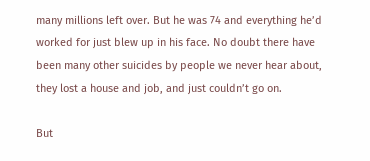many millions left over. But he was 74 and everything he’d worked for just blew up in his face. No doubt there have been many other suicides by people we never hear about, they lost a house and job, and just couldn’t go on.

But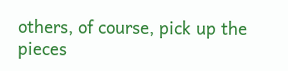others, of course, pick up the pieces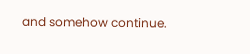and somehow continue.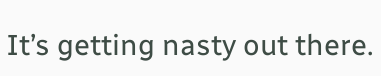It’s getting nasty out there.